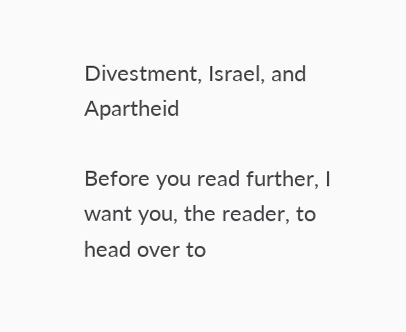Divestment, Israel, and Apartheid

Before you read further, I want you, the reader, to head over to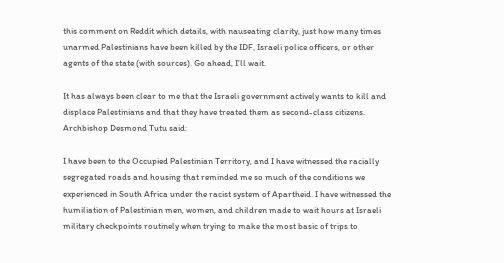this comment on Reddit which details, with nauseating clarity, just how many times unarmed Palestinians have been killed by the IDF, Israeli police officers, or other agents of the state (with sources). Go ahead, I’ll wait.

It has always been clear to me that the Israeli government actively wants to kill and displace Palestinians and that they have treated them as second-class citizens. Archbishop Desmond Tutu said:

I have been to the Occupied Palestinian Territory, and I have witnessed the racially segregated roads and housing that reminded me so much of the conditions we experienced in South Africa under the racist system of Apartheid. I have witnessed the humiliation of Palestinian men, women, and children made to wait hours at Israeli military checkpoints routinely when trying to make the most basic of trips to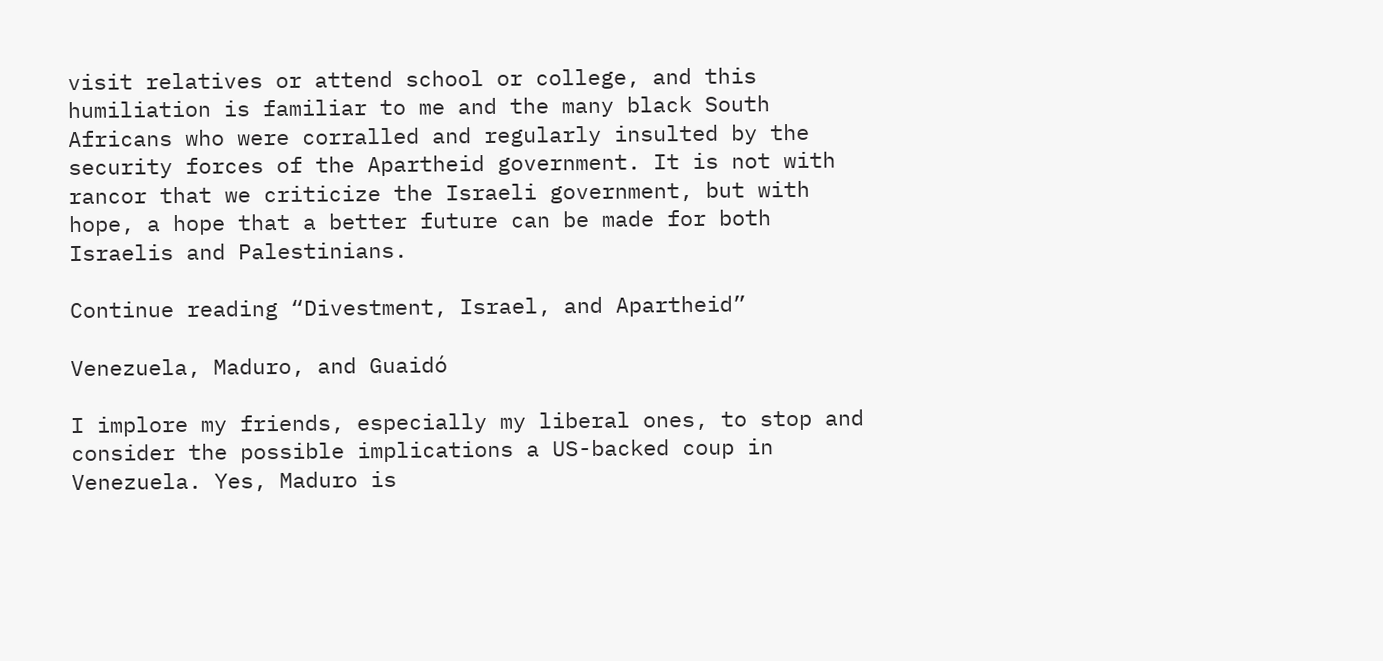visit relatives or attend school or college, and this humiliation is familiar to me and the many black South Africans who were corralled and regularly insulted by the security forces of the Apartheid government. It is not with rancor that we criticize the Israeli government, but with hope, a hope that a better future can be made for both Israelis and Palestinians.

Continue reading “Divestment, Israel, and Apartheid”

Venezuela, Maduro, and Guaidó

I implore my friends, especially my liberal ones, to stop and consider the possible implications a US-backed coup in Venezuela. Yes, Maduro is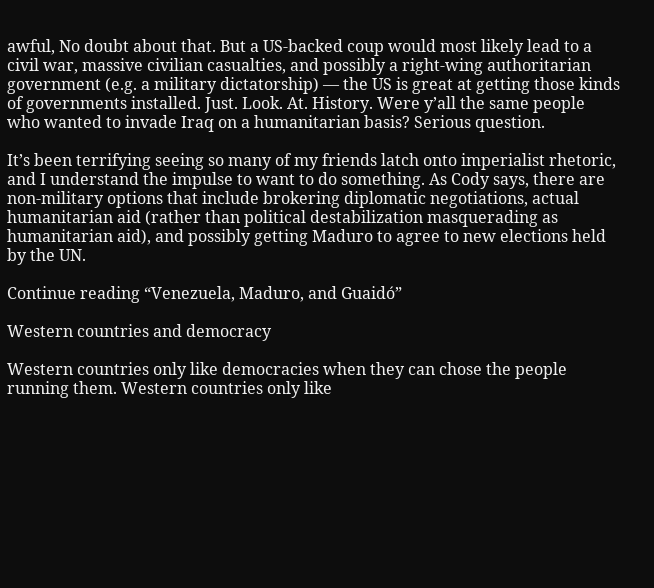awful, No doubt about that. But a US-backed coup would most likely lead to a civil war, massive civilian casualties, and possibly a right-wing authoritarian government (e.g. a military dictatorship) — the US is great at getting those kinds of governments installed. Just. Look. At. History. Were y’all the same people who wanted to invade Iraq on a humanitarian basis? Serious question.

It’s been terrifying seeing so many of my friends latch onto imperialist rhetoric, and I understand the impulse to want to do something. As Cody says, there are non-military options that include brokering diplomatic negotiations, actual humanitarian aid (rather than political destabilization masquerading as humanitarian aid), and possibly getting Maduro to agree to new elections held by the UN.

Continue reading “Venezuela, Maduro, and Guaidó”

Western countries and democracy

Western countries only like democracies when they can chose the people running them. Western countries only like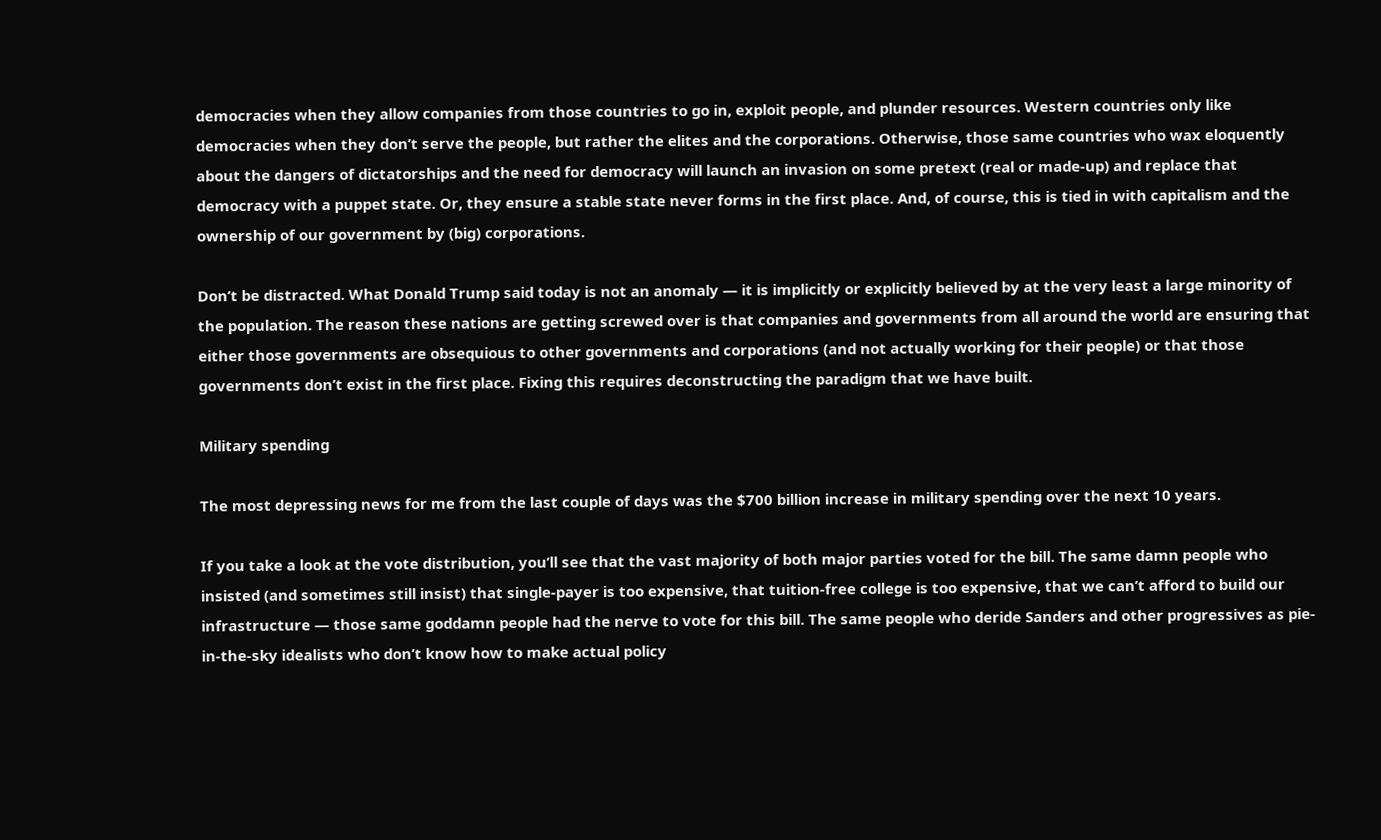democracies when they allow companies from those countries to go in, exploit people, and plunder resources. Western countries only like democracies when they don’t serve the people, but rather the elites and the corporations. Otherwise, those same countries who wax eloquently about the dangers of dictatorships and the need for democracy will launch an invasion on some pretext (real or made-up) and replace that democracy with a puppet state. Or, they ensure a stable state never forms in the first place. And, of course, this is tied in with capitalism and the ownership of our government by (big) corporations.

Don’t be distracted. What Donald Trump said today is not an anomaly — it is implicitly or explicitly believed by at the very least a large minority of the population. The reason these nations are getting screwed over is that companies and governments from all around the world are ensuring that either those governments are obsequious to other governments and corporations (and not actually working for their people) or that those governments don’t exist in the first place. Fixing this requires deconstructing the paradigm that we have built.

Military spending

The most depressing news for me from the last couple of days was the $700 billion increase in military spending over the next 10 years.

If you take a look at the vote distribution, you’ll see that the vast majority of both major parties voted for the bill. The same damn people who insisted (and sometimes still insist) that single-payer is too expensive, that tuition-free college is too expensive, that we can’t afford to build our infrastructure — those same goddamn people had the nerve to vote for this bill. The same people who deride Sanders and other progressives as pie-in-the-sky idealists who don’t know how to make actual policy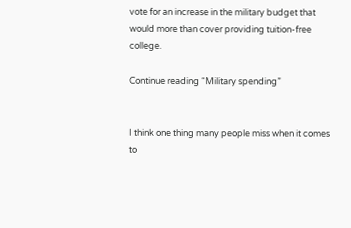vote for an increase in the military budget that would more than cover providing tuition-free college.

Continue reading “Military spending”


I think one thing many people miss when it comes to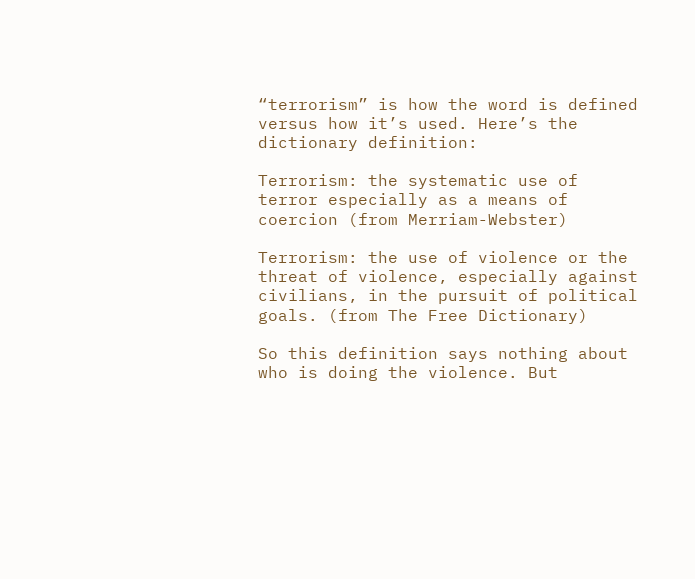“terrorism” is how the word is defined versus how it’s used. Here’s the dictionary definition:

Terrorism: the systematic use of terror especially as a means of coercion (from Merriam-Webster)

Terrorism: the use of violence or the threat of violence, especially against civilians, in the pursuit of political goals. (from The Free Dictionary)

So this definition says nothing about who is doing the violence. But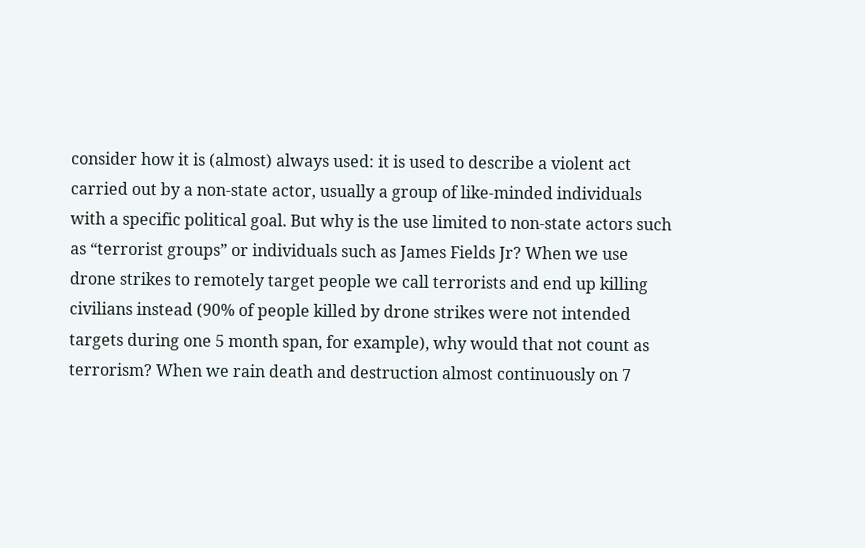consider how it is (almost) always used: it is used to describe a violent act carried out by a non-state actor, usually a group of like-minded individuals with a specific political goal. But why is the use limited to non-state actors such as “terrorist groups” or individuals such as James Fields Jr? When we use drone strikes to remotely target people we call terrorists and end up killing civilians instead (90% of people killed by drone strikes were not intended targets during one 5 month span, for example), why would that not count as terrorism? When we rain death and destruction almost continuously on 7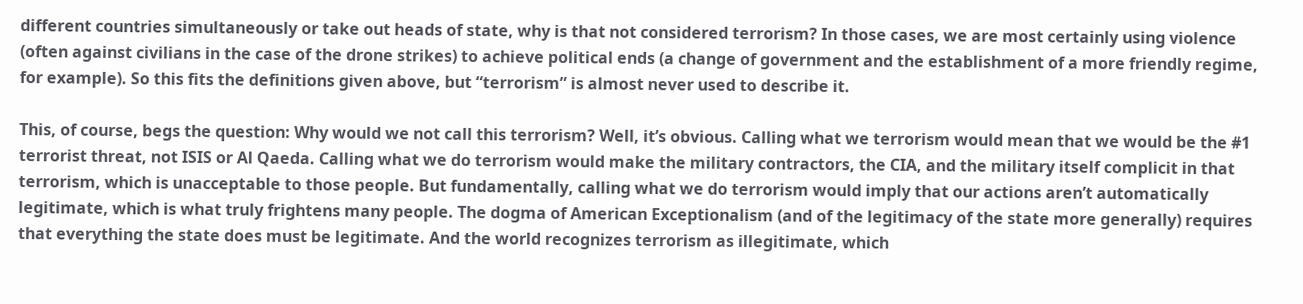different countries simultaneously or take out heads of state, why is that not considered terrorism? In those cases, we are most certainly using violence (often against civilians in the case of the drone strikes) to achieve political ends (a change of government and the establishment of a more friendly regime, for example). So this fits the definitions given above, but “terrorism” is almost never used to describe it.

This, of course, begs the question: Why would we not call this terrorism? Well, it’s obvious. Calling what we terrorism would mean that we would be the #1 terrorist threat, not ISIS or Al Qaeda. Calling what we do terrorism would make the military contractors, the CIA, and the military itself complicit in that terrorism, which is unacceptable to those people. But fundamentally, calling what we do terrorism would imply that our actions aren’t automatically legitimate, which is what truly frightens many people. The dogma of American Exceptionalism (and of the legitimacy of the state more generally) requires that everything the state does must be legitimate. And the world recognizes terrorism as illegitimate, which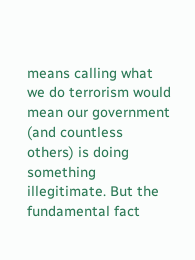means calling what we do terrorism would mean our government (and countless others) is doing something illegitimate. But the fundamental fact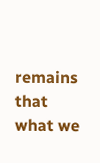remains that what we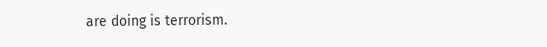are doing is terrorism.